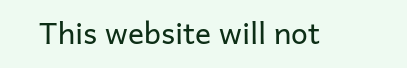This website will not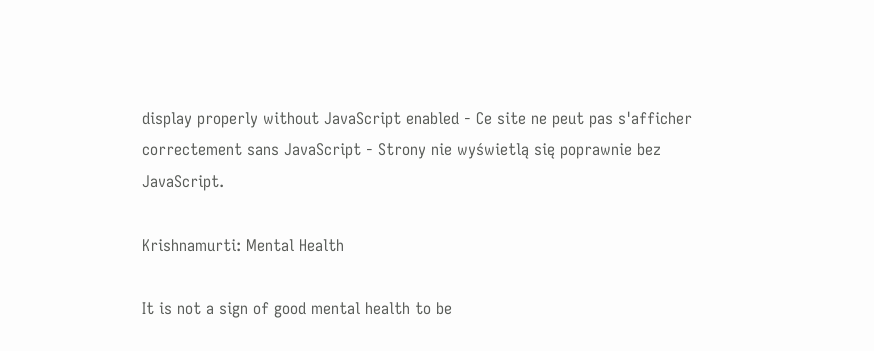display properly without JavaScript enabled - Ce site ne peut pas s'afficher correctement sans JavaScript - Strony nie wyświetlą się poprawnie bez JavaScript.

Krishnamurti: Mental Health

It is not a sign of good mental health to be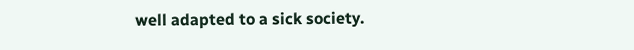well adapted to a sick society.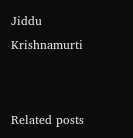Jiddu Krishnamurti


Related posts